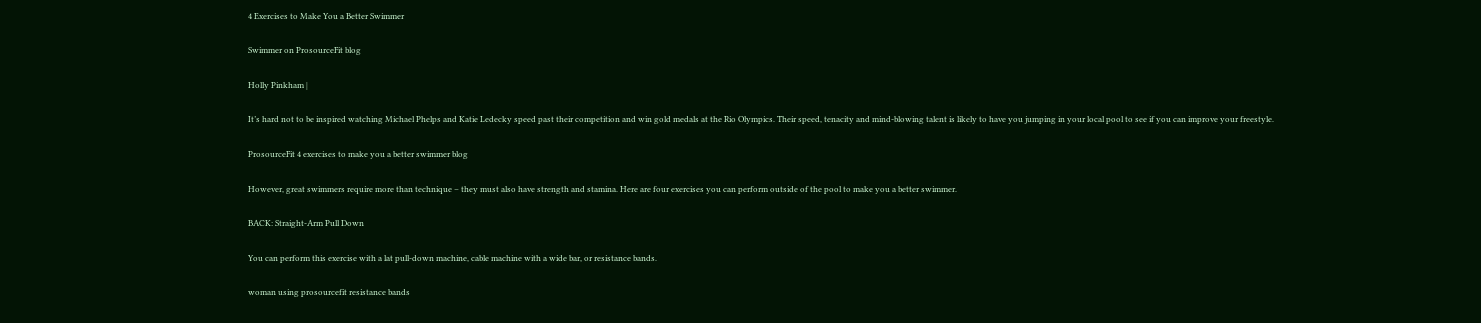4 Exercises to Make You a Better Swimmer

Swimmer on ProsourceFit blog

Holly Pinkham |

It’s hard not to be inspired watching Michael Phelps and Katie Ledecky speed past their competition and win gold medals at the Rio Olympics. Their speed, tenacity and mind-blowing talent is likely to have you jumping in your local pool to see if you can improve your freestyle.

ProsourceFit 4 exercises to make you a better swimmer blog

However, great swimmers require more than technique – they must also have strength and stamina. Here are four exercises you can perform outside of the pool to make you a better swimmer.

BACK: Straight-Arm Pull Down

You can perform this exercise with a lat pull-down machine, cable machine with a wide bar, or resistance bands.

woman using prosourcefit resistance bands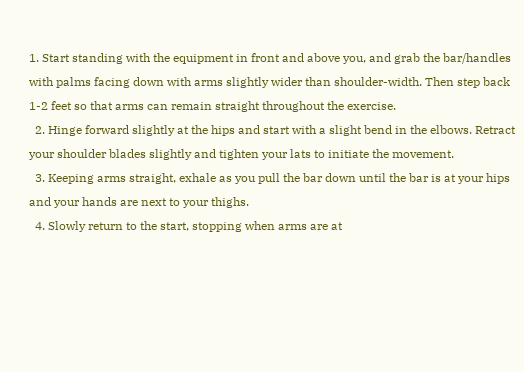1. Start standing with the equipment in front and above you, and grab the bar/handles with palms facing down with arms slightly wider than shoulder-width. Then step back 1-2 feet so that arms can remain straight throughout the exercise.
  2. Hinge forward slightly at the hips and start with a slight bend in the elbows. Retract your shoulder blades slightly and tighten your lats to initiate the movement.
  3. Keeping arms straight, exhale as you pull the bar down until the bar is at your hips and your hands are next to your thighs.
  4. Slowly return to the start, stopping when arms are at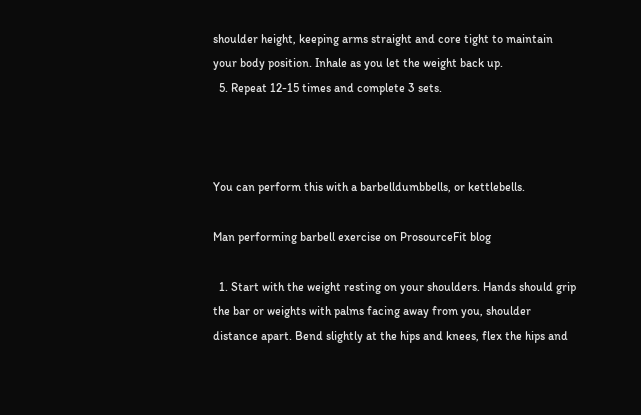shoulder height, keeping arms straight and core tight to maintain your body position. Inhale as you let the weight back up.
  5. Repeat 12-15 times and complete 3 sets.



You can perform this with a barbelldumbbells, or kettlebells.

Man performing barbell exercise on ProsourceFit blog

  1. Start with the weight resting on your shoulders. Hands should grip the bar or weights with palms facing away from you, shoulder distance apart. Bend slightly at the hips and knees, flex the hips and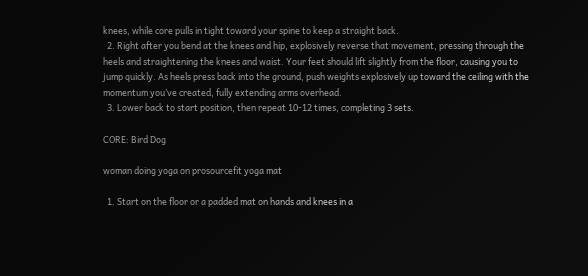knees, while core pulls in tight toward your spine to keep a straight back.
  2. Right after you bend at the knees and hip, explosively reverse that movement, pressing through the heels and straightening the knees and waist. Your feet should lift slightly from the floor, causing you to jump quickly. As heels press back into the ground, push weights explosively up toward the ceiling with the momentum you’ve created, fully extending arms overhead.
  3. Lower back to start position, then repeat 10-12 times, completing 3 sets.

CORE: Bird Dog

woman doing yoga on prosourcefit yoga mat

  1. Start on the floor or a padded mat on hands and knees in a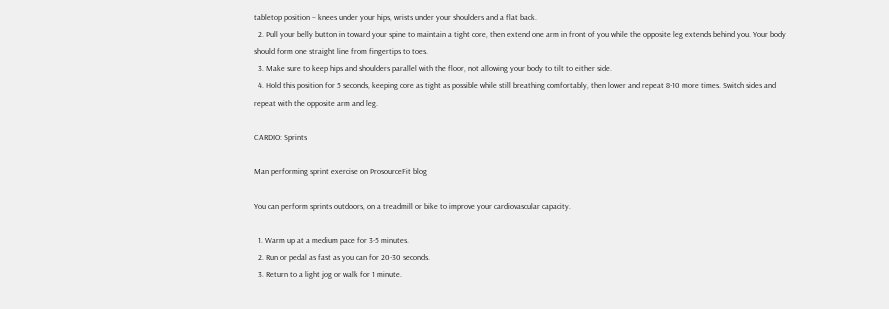tabletop position – knees under your hips, wrists under your shoulders and a flat back.
  2. Pull your belly button in toward your spine to maintain a tight core, then extend one arm in front of you while the opposite leg extends behind you. Your body should form one straight line from fingertips to toes.
  3. Make sure to keep hips and shoulders parallel with the floor, not allowing your body to tilt to either side.
  4. Hold this position for 5 seconds, keeping core as tight as possible while still breathing comfortably, then lower and repeat 8-10 more times. Switch sides and repeat with the opposite arm and leg.

CARDIO: Sprints

Man performing sprint exercise on ProsourceFit blog

You can perform sprints outdoors, on a treadmill or bike to improve your cardiovascular capacity.

  1. Warm up at a medium pace for 3-5 minutes.
  2. Run or pedal as fast as you can for 20-30 seconds.
  3. Return to a light jog or walk for 1 minute.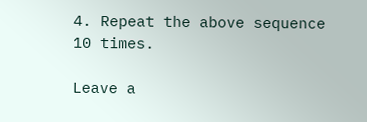4. Repeat the above sequence 10 times.

Leave a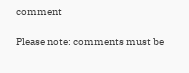comment

Please note: comments must be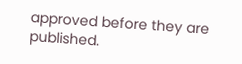approved before they are published.